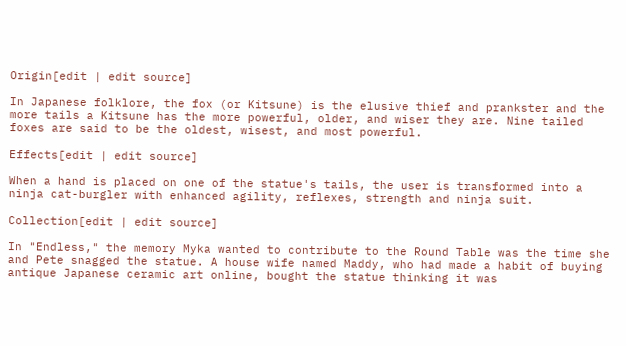Origin[edit | edit source]

In Japanese folklore, the fox (or Kitsune) is the elusive thief and prankster and the more tails a Kitsune has the more powerful, older, and wiser they are. Nine tailed foxes are said to be the oldest, wisest, and most powerful.

Effects[edit | edit source]

When a hand is placed on one of the statue's tails, the user is transformed into a ninja cat-burgler with enhanced agility, reflexes, strength and ninja suit.

Collection[edit | edit source]

In "Endless," the memory Myka wanted to contribute to the Round Table was the time she and Pete snagged the statue. A house wife named Maddy, who had made a habit of buying antique Japanese ceramic art online, bought the statue thinking it was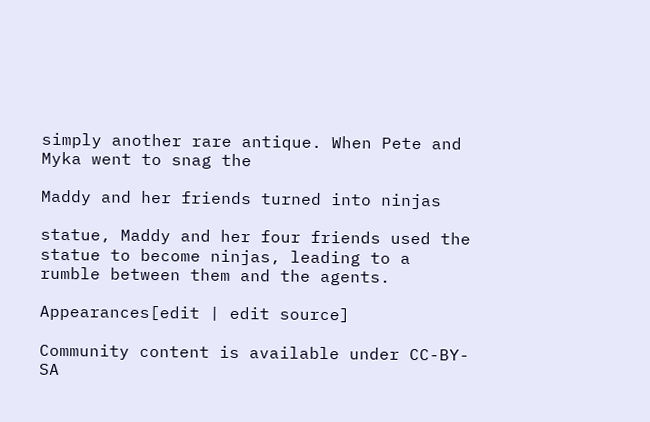simply another rare antique. When Pete and Myka went to snag the

Maddy and her friends turned into ninjas

statue, Maddy and her four friends used the statue to become ninjas, leading to a rumble between them and the agents.

Appearances[edit | edit source]

Community content is available under CC-BY-SA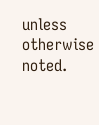unless otherwise noted.